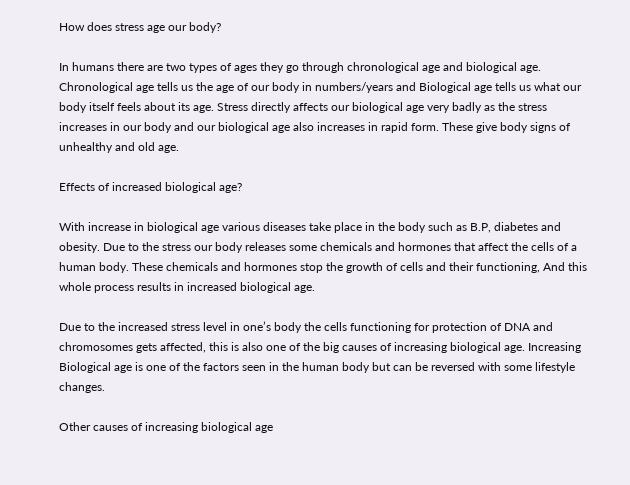How does stress age our body?

In humans there are two types of ages they go through chronological age and biological age. Chronological age tells us the age of our body in numbers/years and Biological age tells us what our body itself feels about its age. Stress directly affects our biological age very badly as the stress increases in our body and our biological age also increases in rapid form. These give body signs of unhealthy and old age.

Effects of increased biological age?

With increase in biological age various diseases take place in the body such as B.P, diabetes and obesity. Due to the stress our body releases some chemicals and hormones that affect the cells of a human body. These chemicals and hormones stop the growth of cells and their functioning, And this whole process results in increased biological age.

Due to the increased stress level in one’s body the cells functioning for protection of DNA and chromosomes gets affected, this is also one of the big causes of increasing biological age. Increasing Biological age is one of the factors seen in the human body but can be reversed with some lifestyle changes.

Other causes of increasing biological age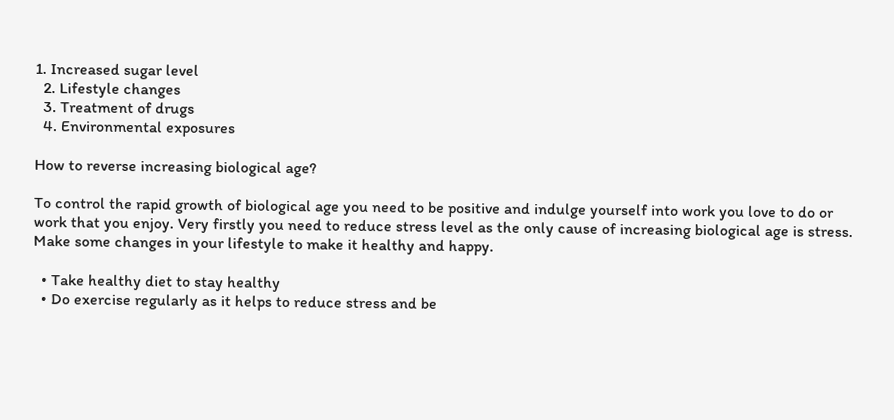1. Increased sugar level
  2. Lifestyle changes
  3. Treatment of drugs
  4. Environmental exposures

How to reverse increasing biological age?

To control the rapid growth of biological age you need to be positive and indulge yourself into work you love to do or work that you enjoy. Very firstly you need to reduce stress level as the only cause of increasing biological age is stress. Make some changes in your lifestyle to make it healthy and happy.

  • Take healthy diet to stay healthy
  • Do exercise regularly as it helps to reduce stress and be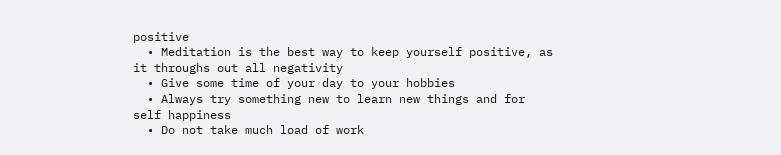positive
  • Meditation is the best way to keep yourself positive, as it throughs out all negativity
  • Give some time of your day to your hobbies
  • Always try something new to learn new things and for self happiness
  • Do not take much load of work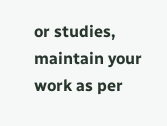or studies, maintain your work as per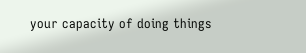your capacity of doing things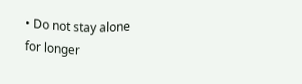• Do not stay alone for longer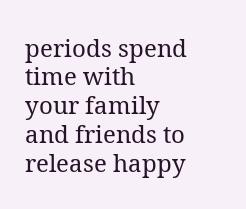periods spend time with your family and friends to release happy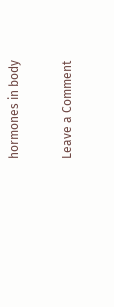hormones in body

Leave a Comment